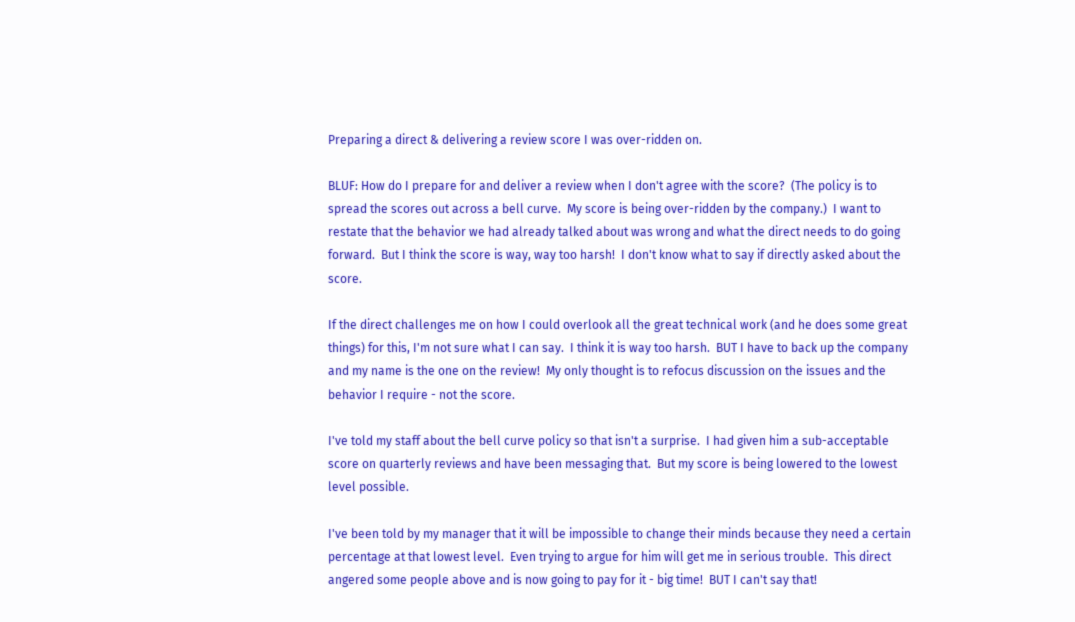Preparing a direct & delivering a review score I was over-ridden on.

BLUF: How do I prepare for and deliver a review when I don't agree with the score?  (The policy is to spread the scores out across a bell curve.  My score is being over-ridden by the company.)  I want to restate that the behavior we had already talked about was wrong and what the direct needs to do going forward.  But I think the score is way, way too harsh!  I don't know what to say if directly asked about the score.

If the direct challenges me on how I could overlook all the great technical work (and he does some great things) for this, I'm not sure what I can say.  I think it is way too harsh.  BUT I have to back up the company and my name is the one on the review!  My only thought is to refocus discussion on the issues and the behavior I require - not the score.

I've told my staff about the bell curve policy so that isn't a surprise.  I had given him a sub-acceptable score on quarterly reviews and have been messaging that.  But my score is being lowered to the lowest level possible.

I've been told by my manager that it will be impossible to change their minds because they need a certain percentage at that lowest level.  Even trying to argue for him will get me in serious trouble.  This direct angered some people above and is now going to pay for it - big time!  BUT I can't say that!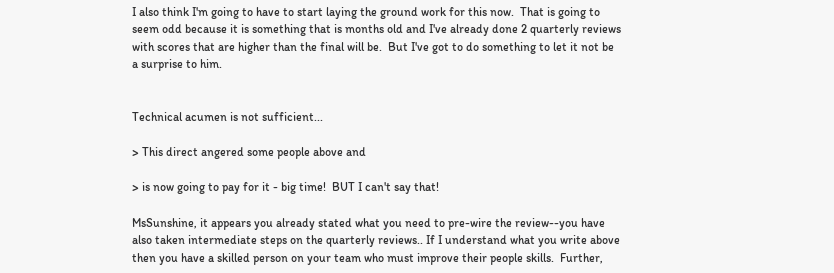I also think I'm going to have to start laying the ground work for this now.  That is going to seem odd because it is something that is months old and I've already done 2 quarterly reviews with scores that are higher than the final will be.  But I've got to do something to let it not be a surprise to him.


Technical acumen is not sufficient...

> This direct angered some people above and

> is now going to pay for it - big time!  BUT I can't say that!

MsSunshine, it appears you already stated what you need to pre-wire the review--you have also taken intermediate steps on the quarterly reviews.. If I understand what you write above then you have a skilled person on your team who must improve their people skills.  Further,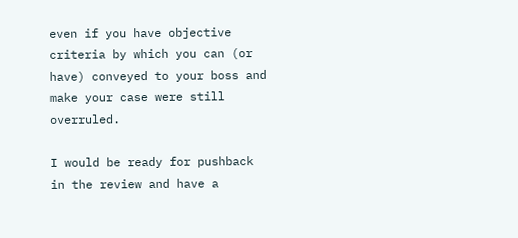even if you have objective criteria by which you can (or have) conveyed to your boss and make your case were still overruled.

I would be ready for pushback in the review and have a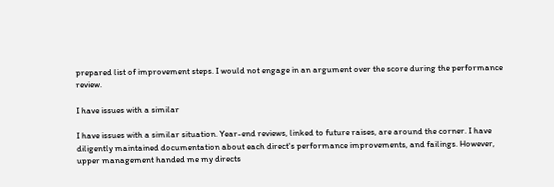prepared list of improvement steps. I would not engage in an argument over the score during the performance review.

I have issues with a similar

I have issues with a similar situation. Year-end reviews, linked to future raises, are around the corner. I have diligently maintained documentation about each direct's performance improvements, and failings. However, upper management handed me my directs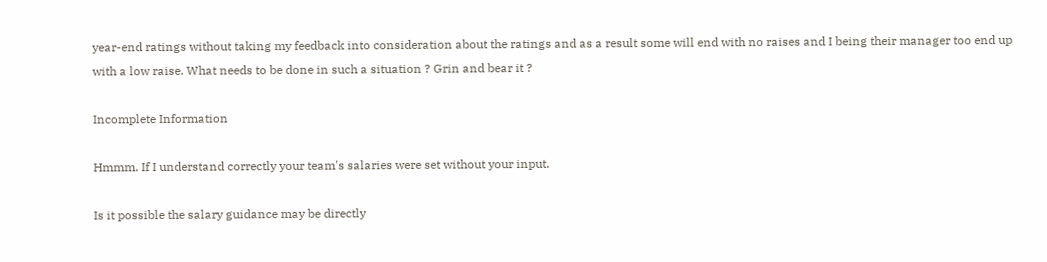year-end ratings without taking my feedback into consideration about the ratings and as a result some will end with no raises and I being their manager too end up with a low raise. What needs to be done in such a situation ? Grin and bear it ?

Incomplete Information

Hmmm. If I understand correctly your team's salaries were set without your input.

Is it possible the salary guidance may be directly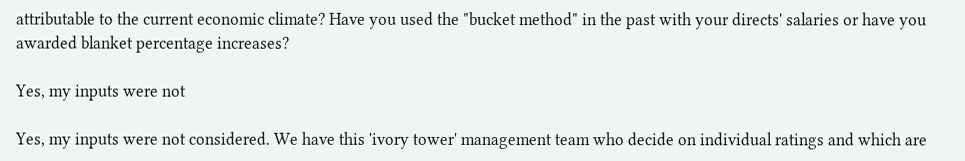attributable to the current economic climate? Have you used the "bucket method" in the past with your directs' salaries or have you awarded blanket percentage increases?

Yes, my inputs were not

Yes, my inputs were not considered. We have this 'ivory tower' management team who decide on individual ratings and which are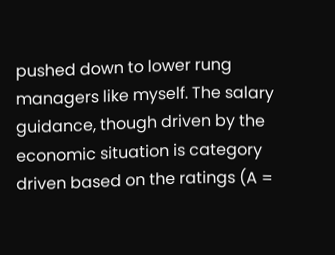pushed down to lower rung managers like myself. The salary guidance, though driven by the economic situation is category driven based on the ratings (A =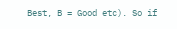Best, B = Good etc). So if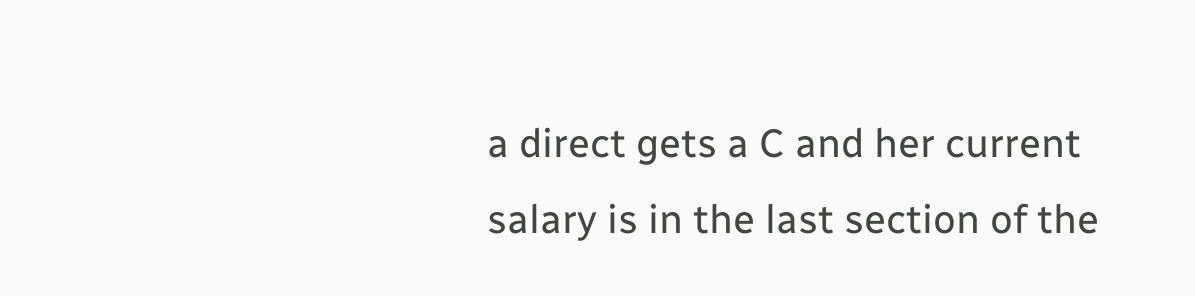a direct gets a C and her current salary is in the last section of the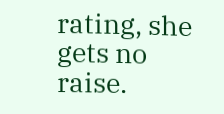rating, she gets no raise.